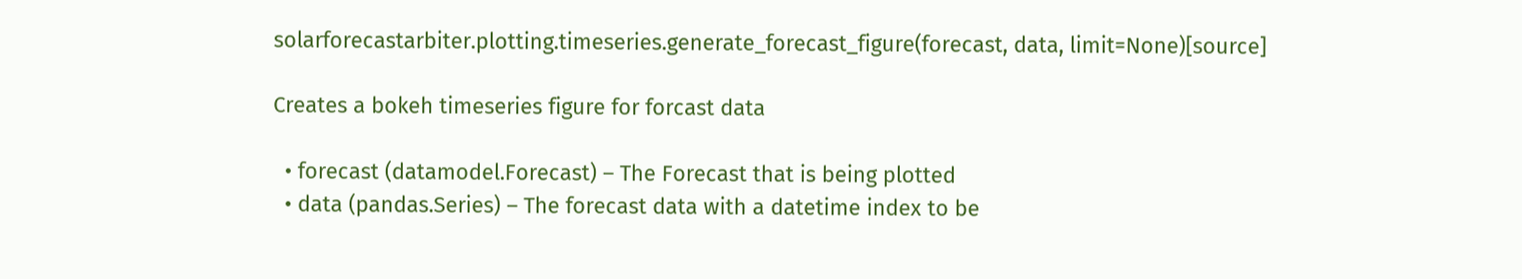solarforecastarbiter.plotting.timeseries.generate_forecast_figure(forecast, data, limit=None)[source]

Creates a bokeh timeseries figure for forcast data

  • forecast (datamodel.Forecast) – The Forecast that is being plotted
  • data (pandas.Series) – The forecast data with a datetime index to be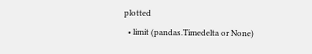plotted
  • limit (pandas.Timedelta or None)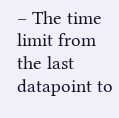– The time limit from the last datapoint to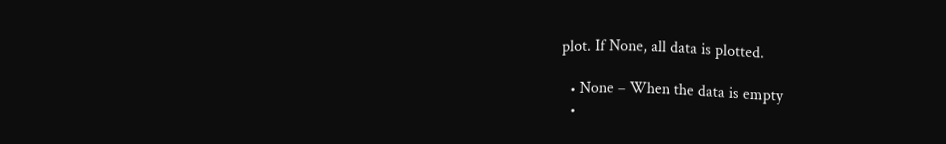plot. If None, all data is plotted.

  • None – When the data is empty
  •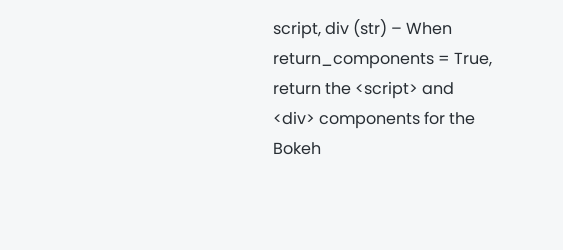script, div (str) – When return_components = True, return the <script> and <div> components for the Bokeh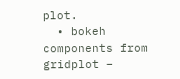plot.
  • bokeh components from gridplot –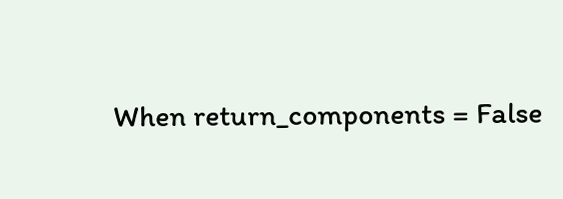When return_components = False